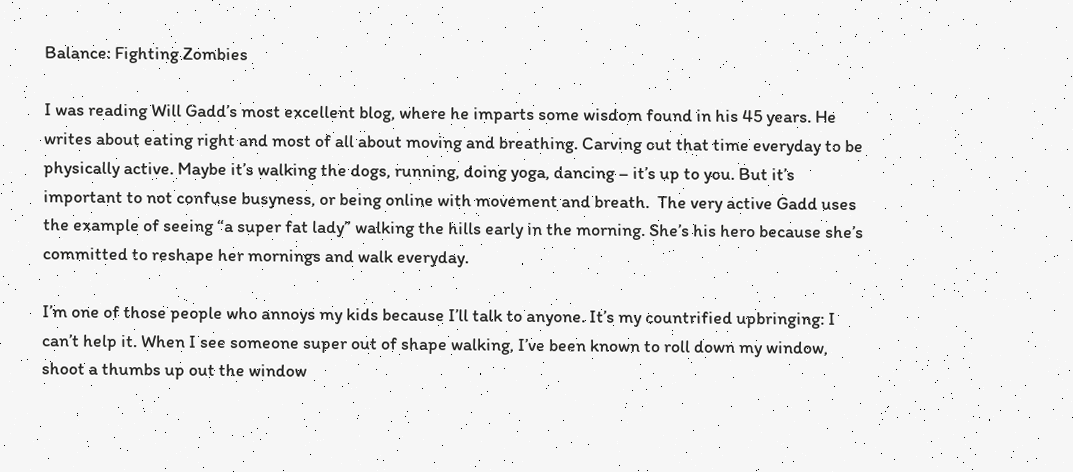Balance: Fighting Zombies

I was reading Will Gadd’s most excellent blog, where he imparts some wisdom found in his 45 years. He writes about eating right and most of all about moving and breathing. Carving out that time everyday to be physically active. Maybe it’s walking the dogs, running, doing yoga, dancing – it’s up to you. But it’s important to not confuse busyness, or being online with movement and breath.  The very active Gadd uses the example of seeing “a super fat lady” walking the hills early in the morning. She’s his hero because she’s committed to reshape her mornings and walk everyday.

I’m one of those people who annoys my kids because I’ll talk to anyone. It’s my countrified upbringing: I can’t help it. When I see someone super out of shape walking, I’ve been known to roll down my window, shoot a thumbs up out the window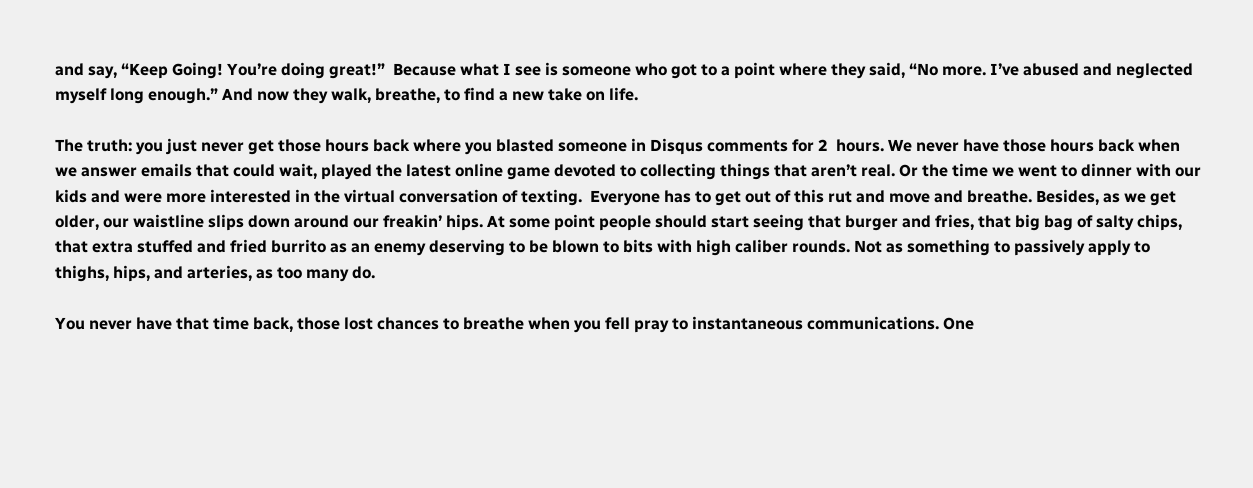and say, “Keep Going! You’re doing great!”  Because what I see is someone who got to a point where they said, “No more. I’ve abused and neglected myself long enough.” And now they walk, breathe, to find a new take on life.

The truth: you just never get those hours back where you blasted someone in Disqus comments for 2  hours. We never have those hours back when we answer emails that could wait, played the latest online game devoted to collecting things that aren’t real. Or the time we went to dinner with our kids and were more interested in the virtual conversation of texting.  Everyone has to get out of this rut and move and breathe. Besides, as we get older, our waistline slips down around our freakin’ hips. At some point people should start seeing that burger and fries, that big bag of salty chips, that extra stuffed and fried burrito as an enemy deserving to be blown to bits with high caliber rounds. Not as something to passively apply to thighs, hips, and arteries, as too many do.

You never have that time back, those lost chances to breathe when you fell pray to instantaneous communications. One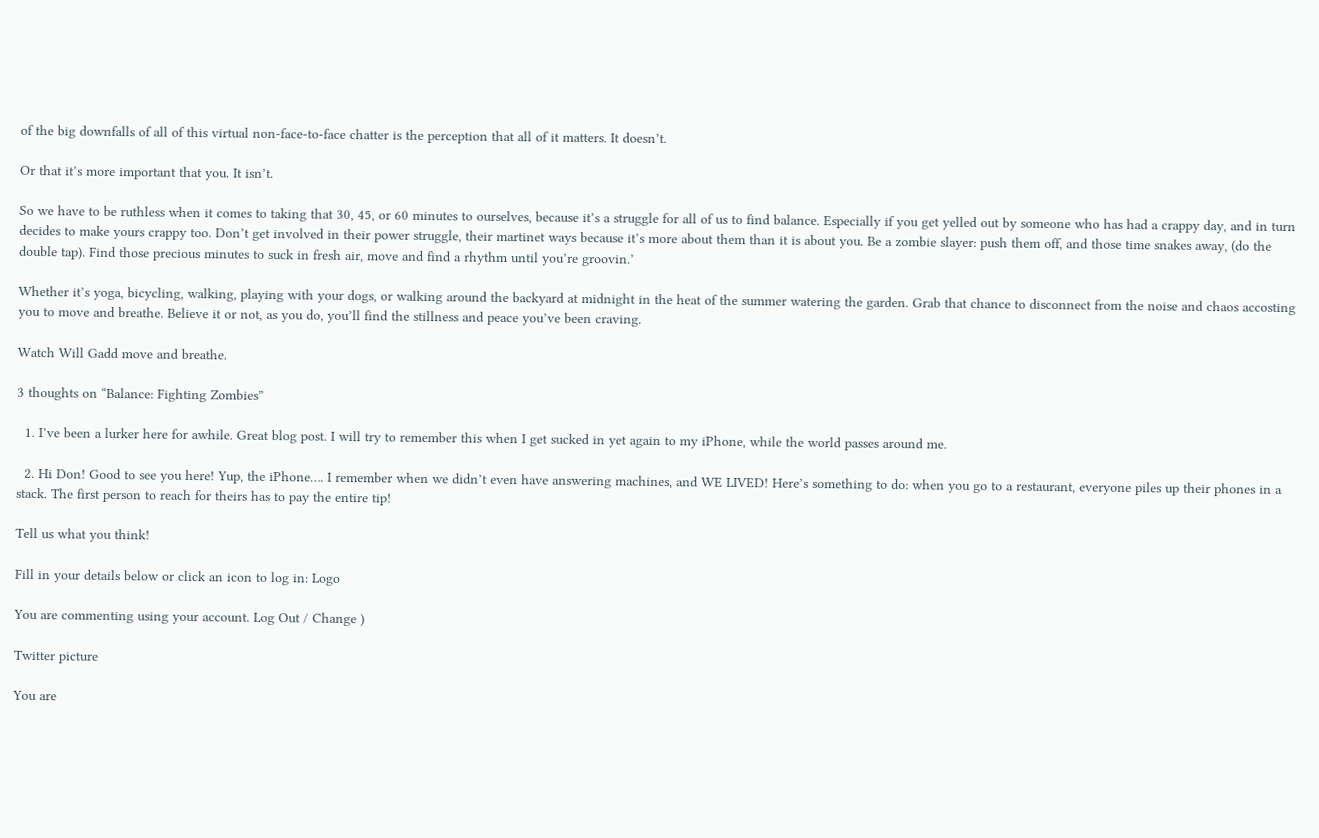of the big downfalls of all of this virtual non-face-to-face chatter is the perception that all of it matters. It doesn’t.

Or that it’s more important that you. It isn’t.

So we have to be ruthless when it comes to taking that 30, 45, or 60 minutes to ourselves, because it’s a struggle for all of us to find balance. Especially if you get yelled out by someone who has had a crappy day, and in turn decides to make yours crappy too. Don’t get involved in their power struggle, their martinet ways because it’s more about them than it is about you. Be a zombie slayer: push them off, and those time snakes away, (do the double tap). Find those precious minutes to suck in fresh air, move and find a rhythm until you’re groovin.’

Whether it’s yoga, bicycling, walking, playing with your dogs, or walking around the backyard at midnight in the heat of the summer watering the garden. Grab that chance to disconnect from the noise and chaos accosting you to move and breathe. Believe it or not, as you do, you’ll find the stillness and peace you’ve been craving.

Watch Will Gadd move and breathe.

3 thoughts on “Balance: Fighting Zombies”

  1. I’ve been a lurker here for awhile. Great blog post. I will try to remember this when I get sucked in yet again to my iPhone, while the world passes around me.

  2. Hi Don! Good to see you here! Yup, the iPhone…. I remember when we didn’t even have answering machines, and WE LIVED! Here’s something to do: when you go to a restaurant, everyone piles up their phones in a stack. The first person to reach for theirs has to pay the entire tip!

Tell us what you think!

Fill in your details below or click an icon to log in: Logo

You are commenting using your account. Log Out / Change )

Twitter picture

You are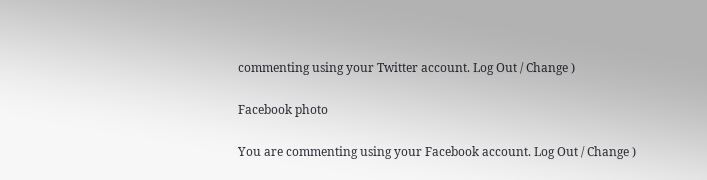commenting using your Twitter account. Log Out / Change )

Facebook photo

You are commenting using your Facebook account. Log Out / Change )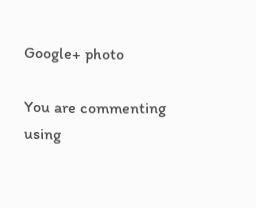Google+ photo

You are commenting using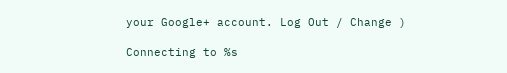your Google+ account. Log Out / Change )

Connecting to %s